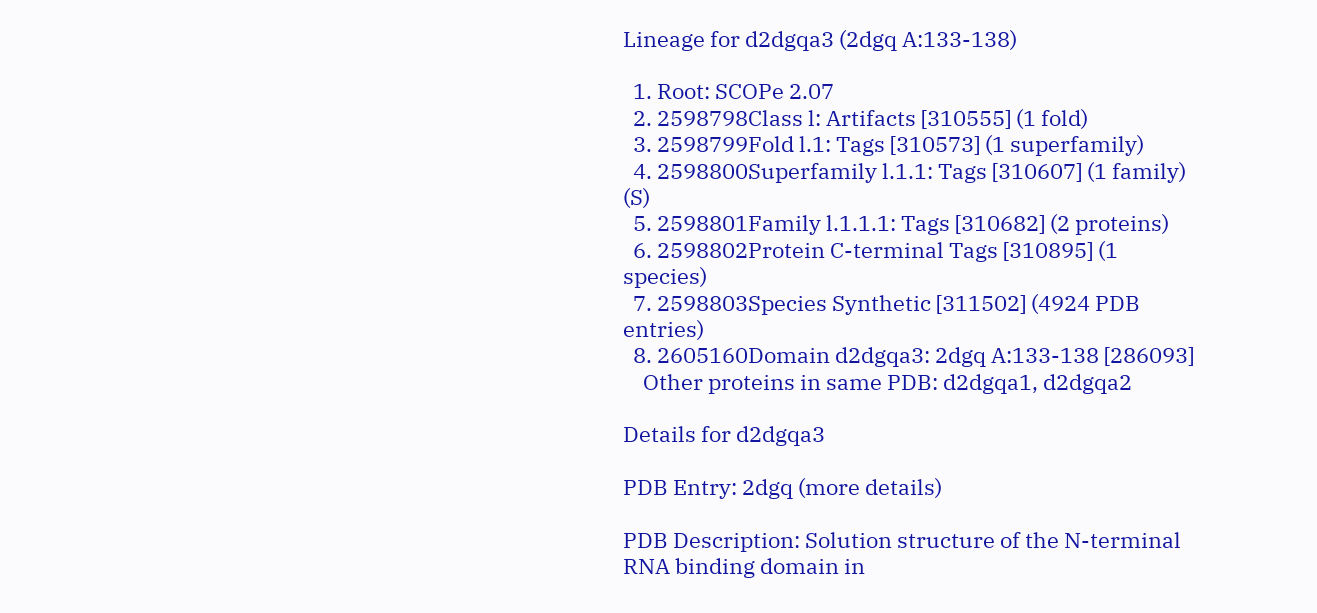Lineage for d2dgqa3 (2dgq A:133-138)

  1. Root: SCOPe 2.07
  2. 2598798Class l: Artifacts [310555] (1 fold)
  3. 2598799Fold l.1: Tags [310573] (1 superfamily)
  4. 2598800Superfamily l.1.1: Tags [310607] (1 family) (S)
  5. 2598801Family l.1.1.1: Tags [310682] (2 proteins)
  6. 2598802Protein C-terminal Tags [310895] (1 species)
  7. 2598803Species Synthetic [311502] (4924 PDB entries)
  8. 2605160Domain d2dgqa3: 2dgq A:133-138 [286093]
    Other proteins in same PDB: d2dgqa1, d2dgqa2

Details for d2dgqa3

PDB Entry: 2dgq (more details)

PDB Description: Solution structure of the N-terminal RNA binding domain in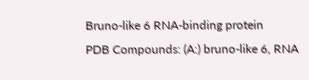Bruno-like 6 RNA-binding protein
PDB Compounds: (A:) bruno-like 6, RNA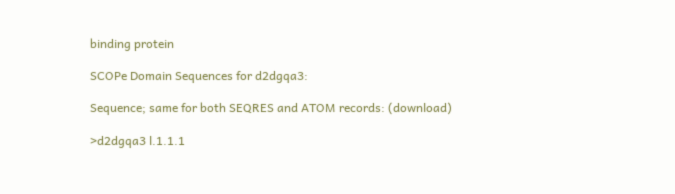binding protein

SCOPe Domain Sequences for d2dgqa3:

Sequence; same for both SEQRES and ATOM records: (download)

>d2dgqa3 l.1.1.1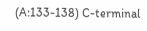(A:133-138) C-terminal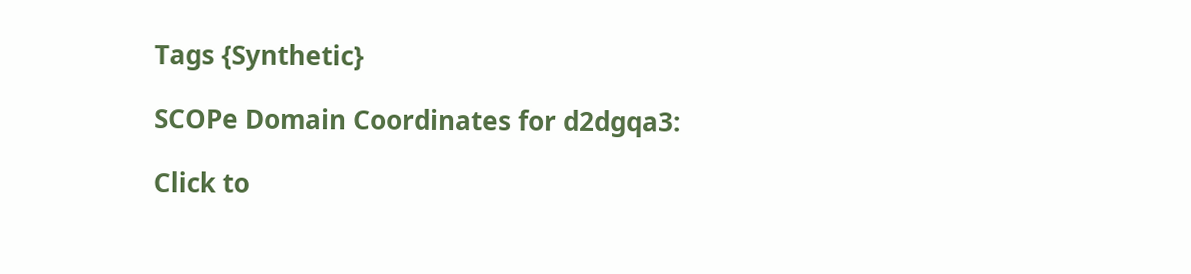Tags {Synthetic}

SCOPe Domain Coordinates for d2dgqa3:

Click to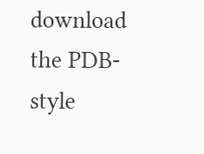download the PDB-style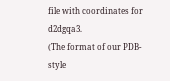file with coordinates for d2dgqa3.
(The format of our PDB-style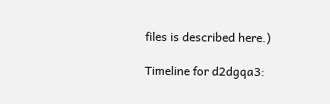files is described here.)

Timeline for d2dgqa3: